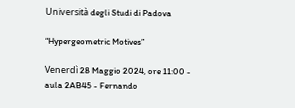Università degli Studi di Padova

“Hypergeometric Motives”

Venerdì 28 Maggio 2024, ore 11:00 - aula 2AB45 - Fernando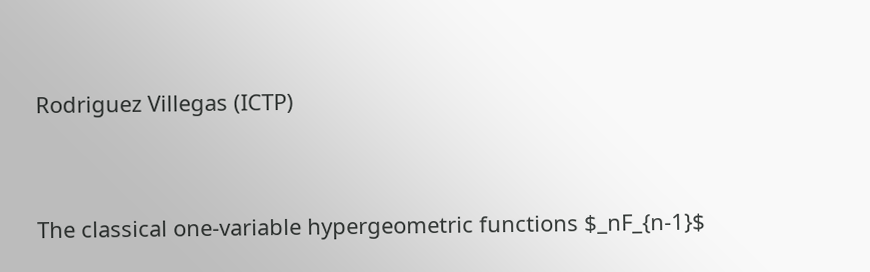Rodriguez Villegas (ICTP)


The classical one-variable hypergeometric functions $_nF_{n-1}$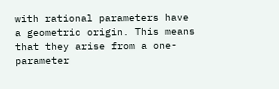with rational parameters have a geometric origin. This means that they arise from a one-parameter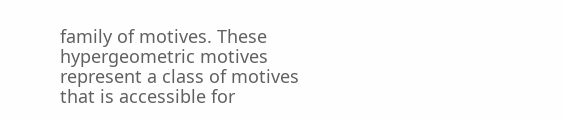family of motives. These hypergeometric motives represent a class of motives that is accessible for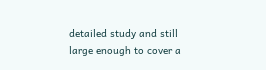detailed study and still large enough to cover a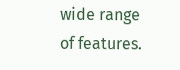wide range of features.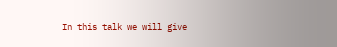In this talk we will give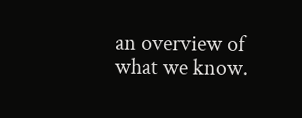an overview of what we know.